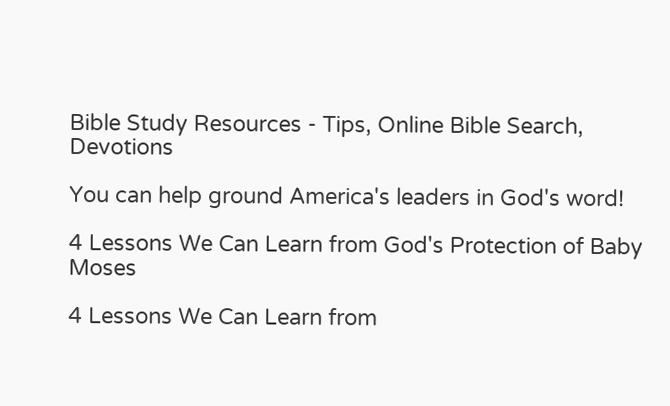Bible Study Resources - Tips, Online Bible Search, Devotions

You can help ground America's leaders in God's word!

4 Lessons We Can Learn from God's Protection of Baby Moses

4 Lessons We Can Learn from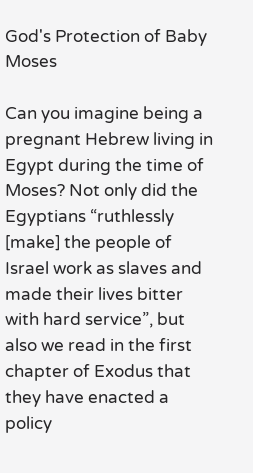God's Protection of Baby Moses

Can you imagine being a pregnant Hebrew living in Egypt during the time of Moses? Not only did the Egyptians “ruthlessly [make] the people of Israel work as slaves and made their lives bitter with hard service”, but also we read in the first chapter of Exodus that they have enacted a policy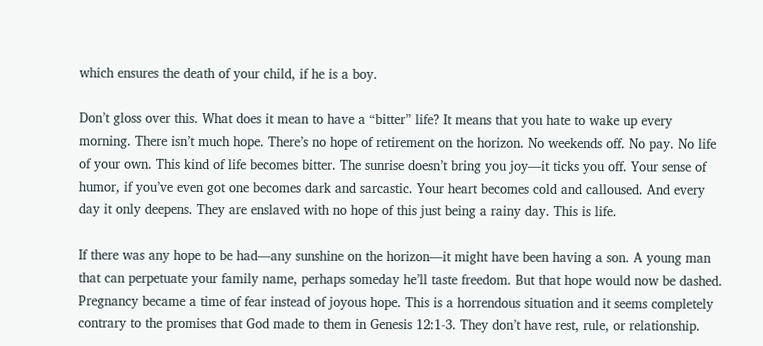which ensures the death of your child, if he is a boy.

Don’t gloss over this. What does it mean to have a “bitter” life? It means that you hate to wake up every morning. There isn’t much hope. There’s no hope of retirement on the horizon. No weekends off. No pay. No life of your own. This kind of life becomes bitter. The sunrise doesn’t bring you joy—it ticks you off. Your sense of humor, if you’ve even got one becomes dark and sarcastic. Your heart becomes cold and calloused. And every day it only deepens. They are enslaved with no hope of this just being a rainy day. This is life.

If there was any hope to be had—any sunshine on the horizon—it might have been having a son. A young man that can perpetuate your family name, perhaps someday he’ll taste freedom. But that hope would now be dashed. Pregnancy became a time of fear instead of joyous hope. This is a horrendous situation and it seems completely contrary to the promises that God made to them in Genesis 12:1-3. They don’t have rest, rule, or relationship.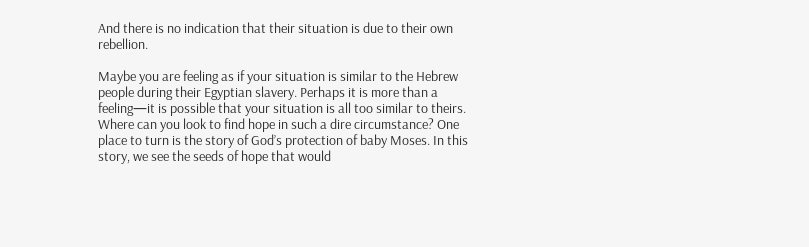And there is no indication that their situation is due to their own rebellion.

Maybe you are feeling as if your situation is similar to the Hebrew people during their Egyptian slavery. Perhaps it is more than a feeling—it is possible that your situation is all too similar to theirs. Where can you look to find hope in such a dire circumstance? One place to turn is the story of God’s protection of baby Moses. In this story, we see the seeds of hope that would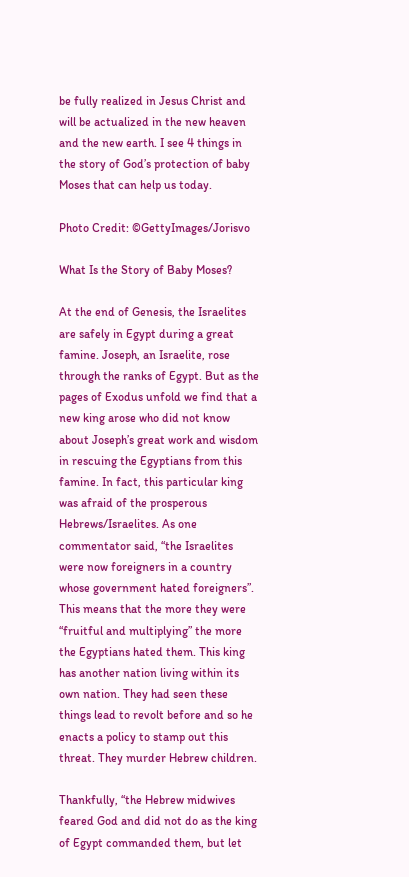be fully realized in Jesus Christ and will be actualized in the new heaven and the new earth. I see 4 things in the story of God’s protection of baby Moses that can help us today.

Photo Credit: ©GettyImages/Jorisvo

What Is the Story of Baby Moses?

At the end of Genesis, the Israelites are safely in Egypt during a great famine. Joseph, an Israelite, rose through the ranks of Egypt. But as the pages of Exodus unfold we find that a new king arose who did not know about Joseph’s great work and wisdom in rescuing the Egyptians from this famine. In fact, this particular king was afraid of the prosperous Hebrews/Israelites. As one commentator said, “the Israelites were now foreigners in a country whose government hated foreigners”. This means that the more they were “fruitful and multiplying” the more the Egyptians hated them. This king has another nation living within its own nation. They had seen these things lead to revolt before and so he enacts a policy to stamp out this threat. They murder Hebrew children.

Thankfully, “the Hebrew midwives feared God and did not do as the king of Egypt commanded them, but let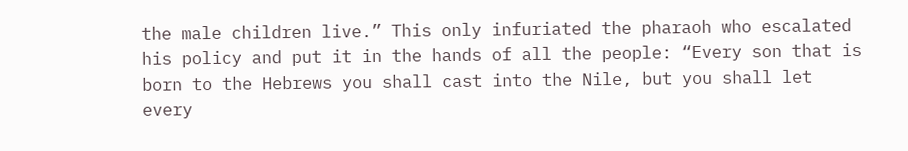the male children live.” This only infuriated the pharaoh who escalated his policy and put it in the hands of all the people: “Every son that is born to the Hebrews you shall cast into the Nile, but you shall let every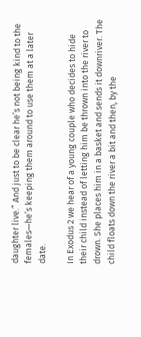daughter live.” And just to be clear he’s not being kind to the females—he’s keeping them around to use them at a later date.

In Exodus 2 we hear of a young couple who decides to hide their child instead of letting him be thrown into the river to drown. She places him in a basket and sends it downriver. The child floats down the river a bit and then, by the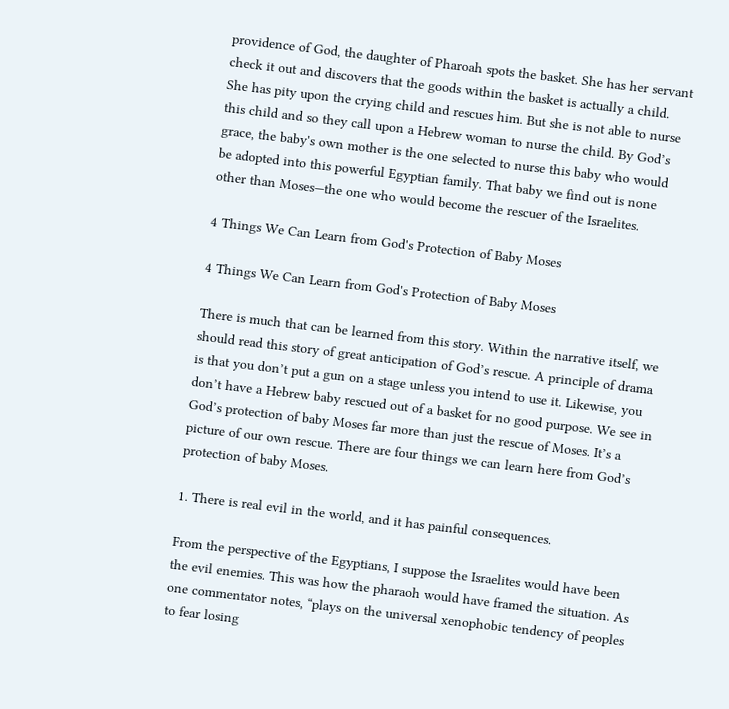providence of God, the daughter of Pharoah spots the basket. She has her servant check it out and discovers that the goods within the basket is actually a child. She has pity upon the crying child and rescues him. But she is not able to nurse this child and so they call upon a Hebrew woman to nurse the child. By God’s grace, the baby's own mother is the one selected to nurse this baby who would be adopted into this powerful Egyptian family. That baby we find out is none other than Moses—the one who would become the rescuer of the Israelites.

4 Things We Can Learn from God's Protection of Baby Moses

4 Things We Can Learn from God's Protection of Baby Moses

There is much that can be learned from this story. Within the narrative itself, we should read this story of great anticipation of God’s rescue. A principle of drama is that you don’t put a gun on a stage unless you intend to use it. Likewise, you don’t have a Hebrew baby rescued out of a basket for no good purpose. We see in God’s protection of baby Moses far more than just the rescue of Moses. It’s a picture of our own rescue. There are four things we can learn here from God’s protection of baby Moses.

1. There is real evil in the world, and it has painful consequences.

From the perspective of the Egyptians, I suppose the Israelites would have been the evil enemies. This was how the pharaoh would have framed the situation. As one commentator notes, “plays on the universal xenophobic tendency of peoples to fear losing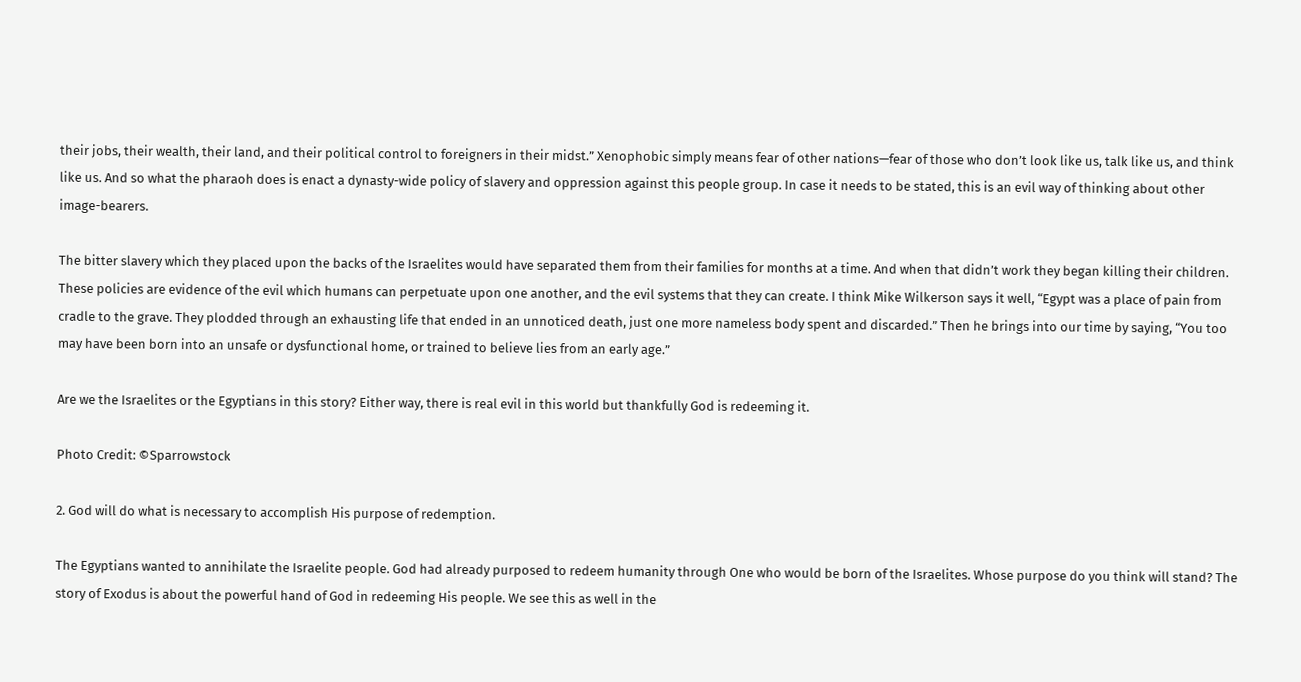their jobs, their wealth, their land, and their political control to foreigners in their midst.” Xenophobic simply means fear of other nations—fear of those who don’t look like us, talk like us, and think like us. And so what the pharaoh does is enact a dynasty-wide policy of slavery and oppression against this people group. In case it needs to be stated, this is an evil way of thinking about other image-bearers.

The bitter slavery which they placed upon the backs of the Israelites would have separated them from their families for months at a time. And when that didn’t work they began killing their children. These policies are evidence of the evil which humans can perpetuate upon one another, and the evil systems that they can create. I think Mike Wilkerson says it well, “Egypt was a place of pain from cradle to the grave. They plodded through an exhausting life that ended in an unnoticed death, just one more nameless body spent and discarded.” Then he brings into our time by saying, “You too may have been born into an unsafe or dysfunctional home, or trained to believe lies from an early age.”

Are we the Israelites or the Egyptians in this story? Either way, there is real evil in this world but thankfully God is redeeming it.

Photo Credit: ©Sparrowstock

2. God will do what is necessary to accomplish His purpose of redemption.

The Egyptians wanted to annihilate the Israelite people. God had already purposed to redeem humanity through One who would be born of the Israelites. Whose purpose do you think will stand? The story of Exodus is about the powerful hand of God in redeeming His people. We see this as well in the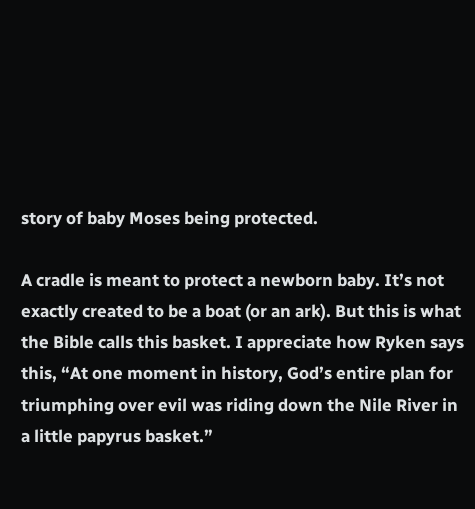story of baby Moses being protected.

A cradle is meant to protect a newborn baby. It’s not exactly created to be a boat (or an ark). But this is what the Bible calls this basket. I appreciate how Ryken says this, “At one moment in history, God’s entire plan for triumphing over evil was riding down the Nile River in a little papyrus basket.”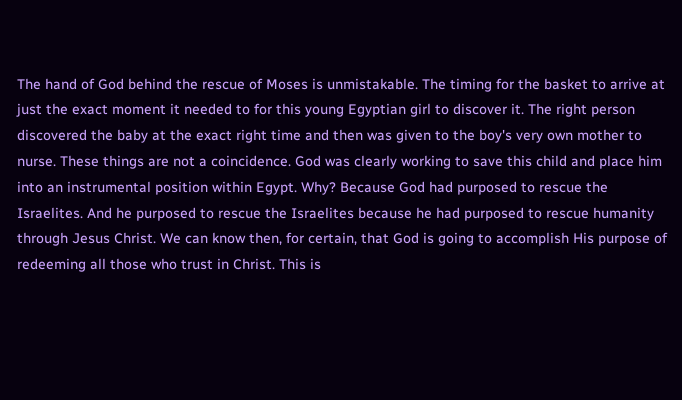The hand of God behind the rescue of Moses is unmistakable. The timing for the basket to arrive at just the exact moment it needed to for this young Egyptian girl to discover it. The right person discovered the baby at the exact right time and then was given to the boy's very own mother to nurse. These things are not a coincidence. God was clearly working to save this child and place him into an instrumental position within Egypt. Why? Because God had purposed to rescue the Israelites. And he purposed to rescue the Israelites because he had purposed to rescue humanity through Jesus Christ. We can know then, for certain, that God is going to accomplish His purpose of redeeming all those who trust in Christ. This is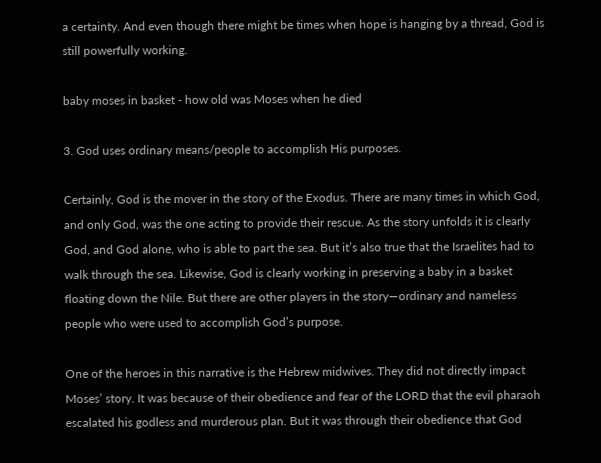a certainty. And even though there might be times when hope is hanging by a thread, God is still powerfully working.

baby moses in basket - how old was Moses when he died

3. God uses ordinary means/people to accomplish His purposes.

Certainly, God is the mover in the story of the Exodus. There are many times in which God, and only God, was the one acting to provide their rescue. As the story unfolds it is clearly God, and God alone, who is able to part the sea. But it’s also true that the Israelites had to walk through the sea. Likewise, God is clearly working in preserving a baby in a basket floating down the Nile. But there are other players in the story—ordinary and nameless people who were used to accomplish God’s purpose.

One of the heroes in this narrative is the Hebrew midwives. They did not directly impact Moses’ story. It was because of their obedience and fear of the LORD that the evil pharaoh escalated his godless and murderous plan. But it was through their obedience that God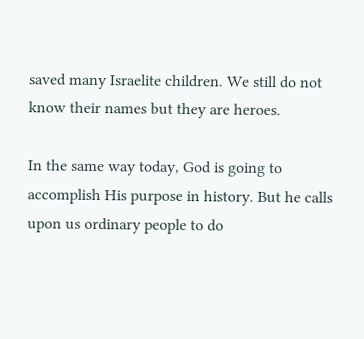saved many Israelite children. We still do not know their names but they are heroes.

In the same way today, God is going to accomplish His purpose in history. But he calls upon us ordinary people to do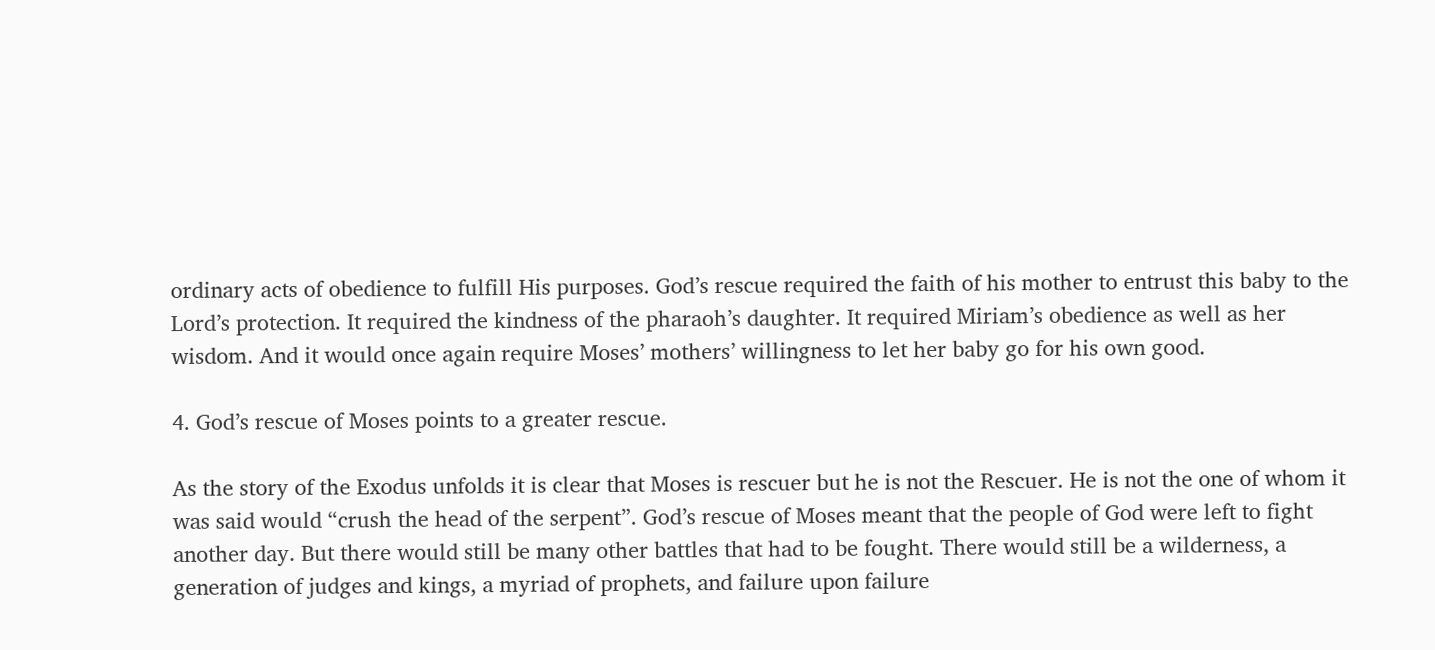ordinary acts of obedience to fulfill His purposes. God’s rescue required the faith of his mother to entrust this baby to the Lord’s protection. It required the kindness of the pharaoh’s daughter. It required Miriam’s obedience as well as her wisdom. And it would once again require Moses’ mothers’ willingness to let her baby go for his own good.

4. God’s rescue of Moses points to a greater rescue.

As the story of the Exodus unfolds it is clear that Moses is rescuer but he is not the Rescuer. He is not the one of whom it was said would “crush the head of the serpent”. God’s rescue of Moses meant that the people of God were left to fight another day. But there would still be many other battles that had to be fought. There would still be a wilderness, a generation of judges and kings, a myriad of prophets, and failure upon failure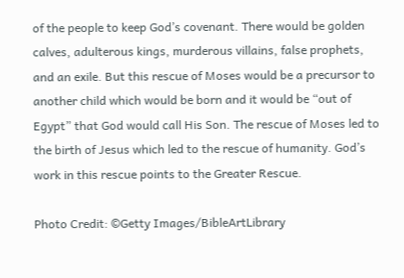of the people to keep God’s covenant. There would be golden calves, adulterous kings, murderous villains, false prophets, and an exile. But this rescue of Moses would be a precursor to another child which would be born and it would be “out of Egypt” that God would call His Son. The rescue of Moses led to the birth of Jesus which led to the rescue of humanity. God’s work in this rescue points to the Greater Rescue.

Photo Credit: ©Getty Images/BibleArtLibrary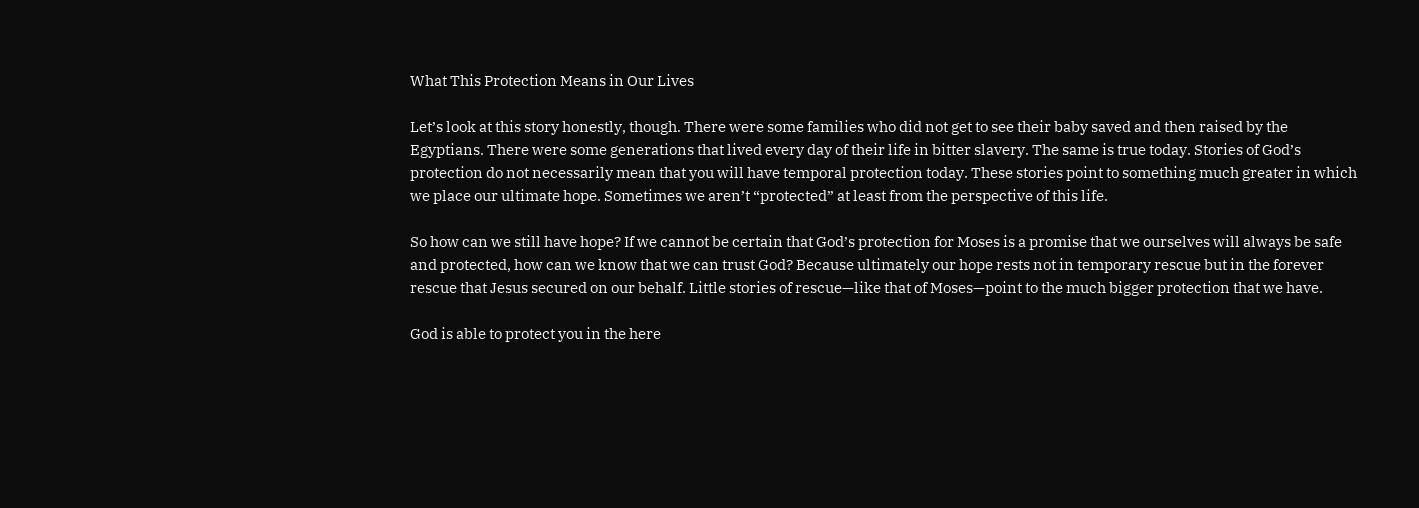What This Protection Means in Our Lives

Let’s look at this story honestly, though. There were some families who did not get to see their baby saved and then raised by the Egyptians. There were some generations that lived every day of their life in bitter slavery. The same is true today. Stories of God’s protection do not necessarily mean that you will have temporal protection today. These stories point to something much greater in which we place our ultimate hope. Sometimes we aren’t “protected” at least from the perspective of this life.

So how can we still have hope? If we cannot be certain that God’s protection for Moses is a promise that we ourselves will always be safe and protected, how can we know that we can trust God? Because ultimately our hope rests not in temporary rescue but in the forever rescue that Jesus secured on our behalf. Little stories of rescue—like that of Moses—point to the much bigger protection that we have.

God is able to protect you in the here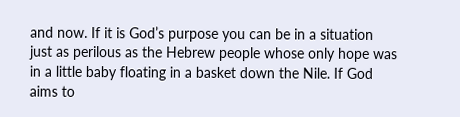and now. If it is God’s purpose you can be in a situation just as perilous as the Hebrew people whose only hope was in a little baby floating in a basket down the Nile. If God aims to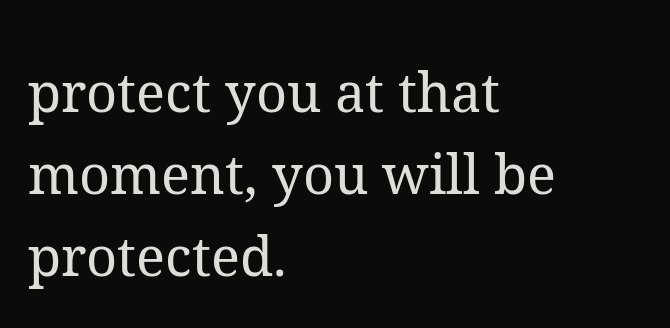protect you at that moment, you will be protected.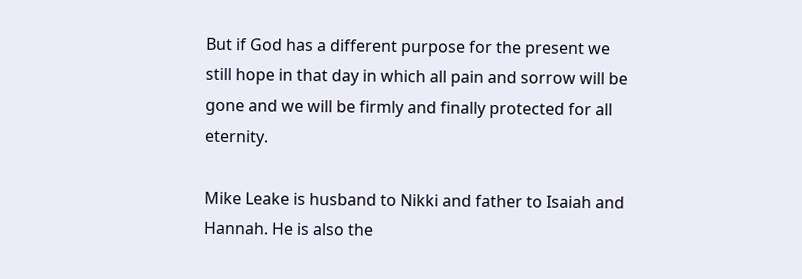But if God has a different purpose for the present we still hope in that day in which all pain and sorrow will be gone and we will be firmly and finally protected for all eternity.

Mike Leake is husband to Nikki and father to Isaiah and Hannah. He is also the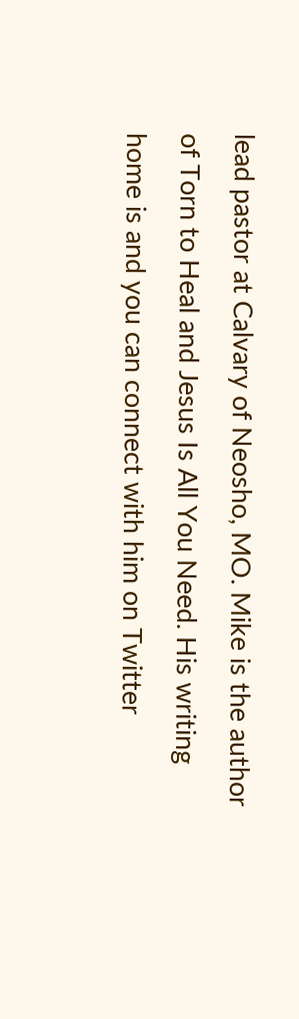lead pastor at Calvary of Neosho, MO. Mike is the author of Torn to Heal and Jesus Is All You Need. His writing home is and you can connect with him on Twitter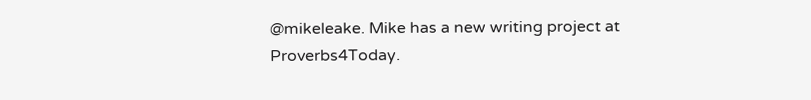@mikeleake. Mike has a new writing project at Proverbs4Today.